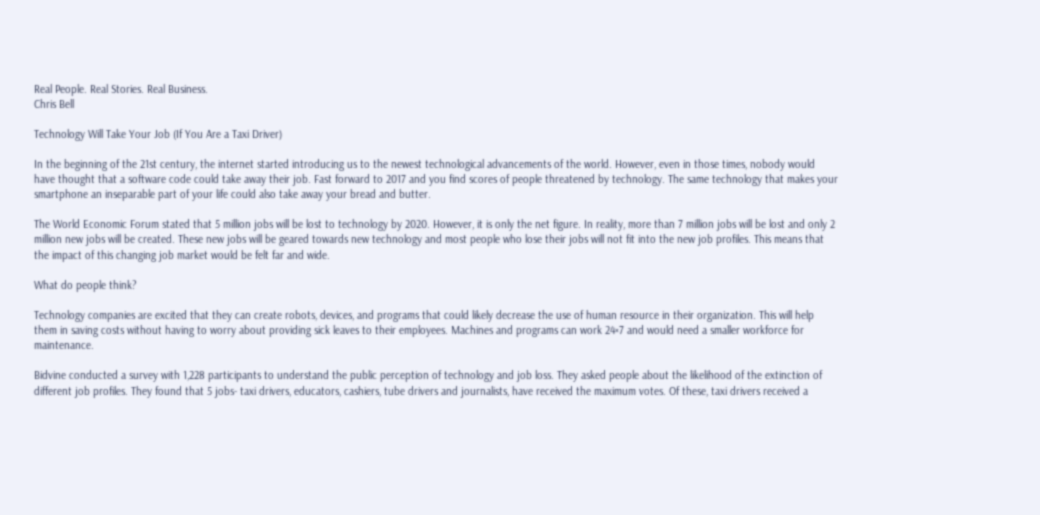Real People. Real Stories. Real Business.
Chris Bell

Technology Will Take Your Job (If You Are a Taxi Driver)

In the beginning of the 21st century, the internet started introducing us to the newest technological advancements of the world. However, even in those times, nobody would have thought that a software code could take away their job. Fast forward to 2017 and you find scores of people threatened by technology. The same technology that makes your smartphone an inseparable part of your life could also take away your bread and butter.

The World Economic Forum stated that 5 million jobs will be lost to technology by 2020. However, it is only the net figure. In reality, more than 7 million jobs will be lost and only 2 million new jobs will be created. These new jobs will be geared towards new technology and most people who lose their jobs will not fit into the new job profiles. This means that the impact of this changing job market would be felt far and wide.

What do people think?

Technology companies are excited that they can create robots, devices, and programs that could likely decrease the use of human resource in their organization. This will help them in saving costs without having to worry about providing sick leaves to their employees. Machines and programs can work 24×7 and would need a smaller workforce for maintenance.

Bidvine conducted a survey with 1,228 participants to understand the public perception of technology and job loss. They asked people about the likelihood of the extinction of different job profiles. They found that 5 jobs- taxi drivers, educators, cashiers, tube drivers and journalists, have received the maximum votes. Of these, taxi drivers received a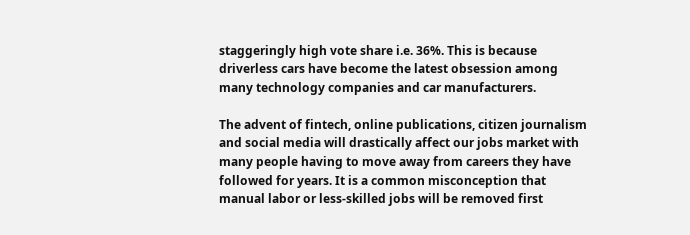staggeringly high vote share i.e. 36%. This is because driverless cars have become the latest obsession among many technology companies and car manufacturers.

The advent of fintech, online publications, citizen journalism and social media will drastically affect our jobs market with many people having to move away from careers they have followed for years. It is a common misconception that manual labor or less-skilled jobs will be removed first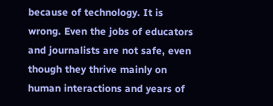because of technology. It is wrong. Even the jobs of educators and journalists are not safe, even though they thrive mainly on human interactions and years of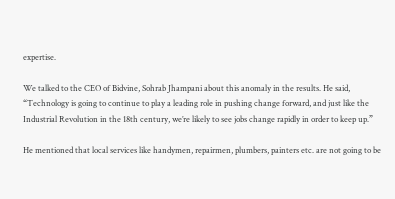expertise.

We talked to the CEO of Bidvine, Sohrab Jhampani about this anomaly in the results. He said, “Technology is going to continue to play a leading role in pushing change forward, and just like the Industrial Revolution in the 18th century, we’re likely to see jobs change rapidly in order to keep up.”

He mentioned that local services like handymen, repairmen, plumbers, painters etc. are not going to be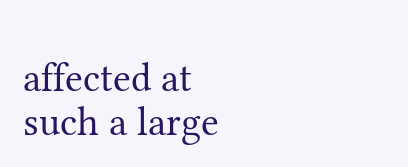affected at such a large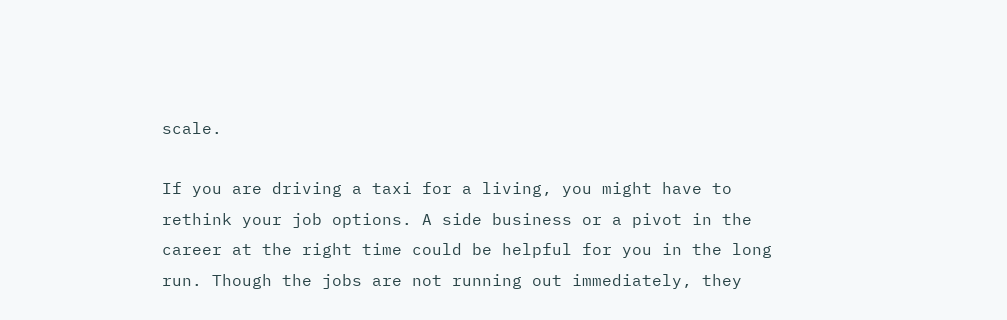scale.

If you are driving a taxi for a living, you might have to rethink your job options. A side business or a pivot in the career at the right time could be helpful for you in the long run. Though the jobs are not running out immediately, they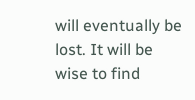will eventually be lost. It will be wise to find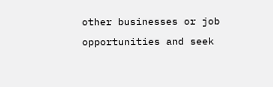other businesses or job opportunities and seek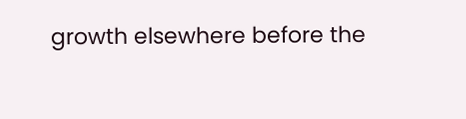growth elsewhere before the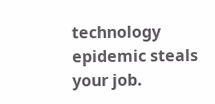technology epidemic steals your job.